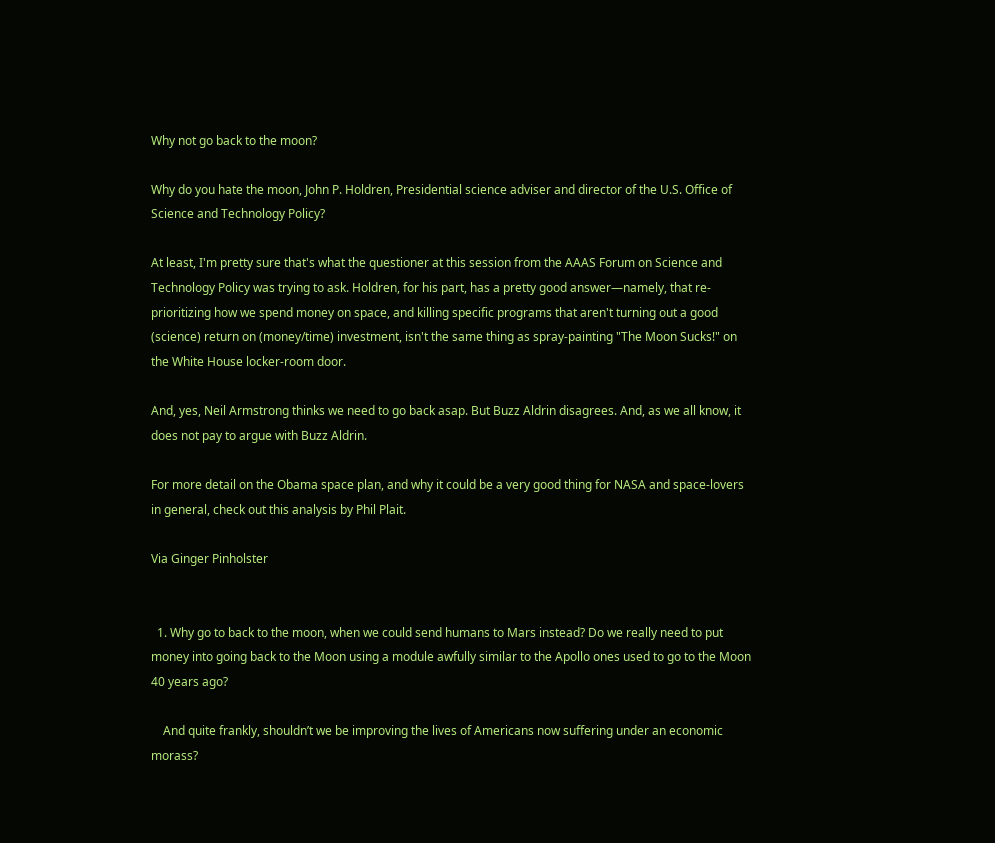Why not go back to the moon?

Why do you hate the moon, John P. Holdren, Presidential science adviser and director of the U.S. Office of Science and Technology Policy?

At least, I'm pretty sure that's what the questioner at this session from the AAAS Forum on Science and Technology Policy was trying to ask. Holdren, for his part, has a pretty good answer—namely, that re-prioritizing how we spend money on space, and killing specific programs that aren't turning out a good (science) return on (money/time) investment, isn't the same thing as spray-painting "The Moon Sucks!" on the White House locker-room door.

And, yes, Neil Armstrong thinks we need to go back asap. But Buzz Aldrin disagrees. And, as we all know, it does not pay to argue with Buzz Aldrin.

For more detail on the Obama space plan, and why it could be a very good thing for NASA and space-lovers in general, check out this analysis by Phil Plait.

Via Ginger Pinholster


  1. Why go to back to the moon, when we could send humans to Mars instead? Do we really need to put money into going back to the Moon using a module awfully similar to the Apollo ones used to go to the Moon 40 years ago?

    And quite frankly, shouldn’t we be improving the lives of Americans now suffering under an economic morass?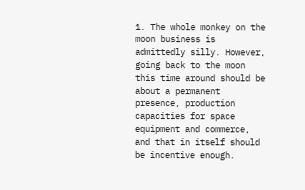1. The whole monkey on the moon business is admittedly silly. However, going back to the moon this time around should be about a permanent presence, production capacities for space equipment and commerce, and that in itself should be incentive enough.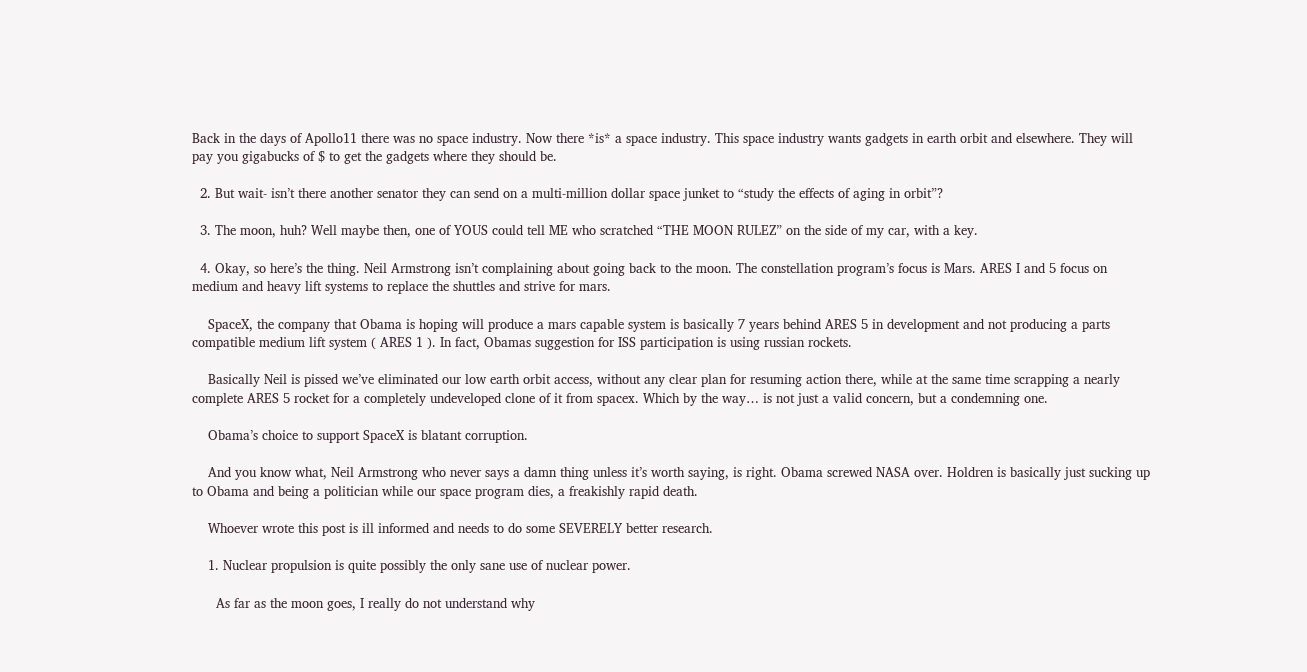Back in the days of Apollo11 there was no space industry. Now there *is* a space industry. This space industry wants gadgets in earth orbit and elsewhere. They will pay you gigabucks of $ to get the gadgets where they should be.

  2. But wait- isn’t there another senator they can send on a multi-million dollar space junket to “study the effects of aging in orbit”?

  3. The moon, huh? Well maybe then, one of YOUS could tell ME who scratched “THE MOON RULEZ” on the side of my car, with a key.

  4. Okay, so here’s the thing. Neil Armstrong isn’t complaining about going back to the moon. The constellation program’s focus is Mars. ARES I and 5 focus on medium and heavy lift systems to replace the shuttles and strive for mars.

    SpaceX, the company that Obama is hoping will produce a mars capable system is basically 7 years behind ARES 5 in development and not producing a parts compatible medium lift system ( ARES 1 ). In fact, Obamas suggestion for ISS participation is using russian rockets.

    Basically Neil is pissed we’ve eliminated our low earth orbit access, without any clear plan for resuming action there, while at the same time scrapping a nearly complete ARES 5 rocket for a completely undeveloped clone of it from spacex. Which by the way… is not just a valid concern, but a condemning one.

    Obama’s choice to support SpaceX is blatant corruption.

    And you know what, Neil Armstrong who never says a damn thing unless it’s worth saying, is right. Obama screwed NASA over. Holdren is basically just sucking up to Obama and being a politician while our space program dies, a freakishly rapid death.

    Whoever wrote this post is ill informed and needs to do some SEVERELY better research.

    1. Nuclear propulsion is quite possibly the only sane use of nuclear power.

      As far as the moon goes, I really do not understand why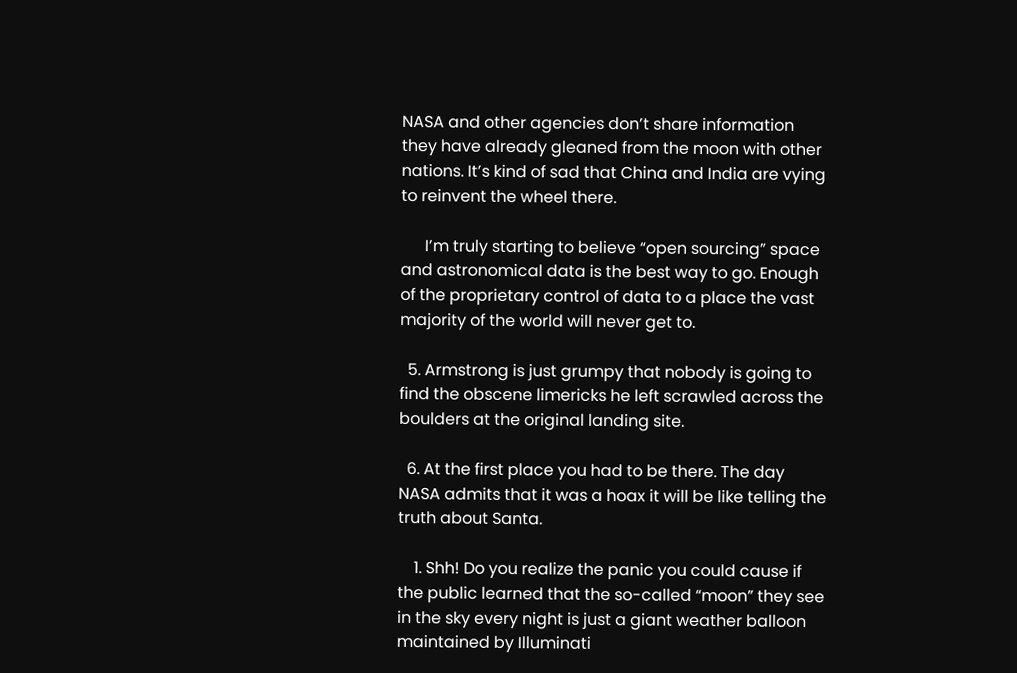NASA and other agencies don’t share information they have already gleaned from the moon with other nations. It’s kind of sad that China and India are vying to reinvent the wheel there.

      I’m truly starting to believe “open sourcing” space and astronomical data is the best way to go. Enough of the proprietary control of data to a place the vast majority of the world will never get to.

  5. Armstrong is just grumpy that nobody is going to find the obscene limericks he left scrawled across the boulders at the original landing site.

  6. At the first place you had to be there. The day NASA admits that it was a hoax it will be like telling the truth about Santa.

    1. Shh! Do you realize the panic you could cause if the public learned that the so-called “moon” they see in the sky every night is just a giant weather balloon maintained by Illuminati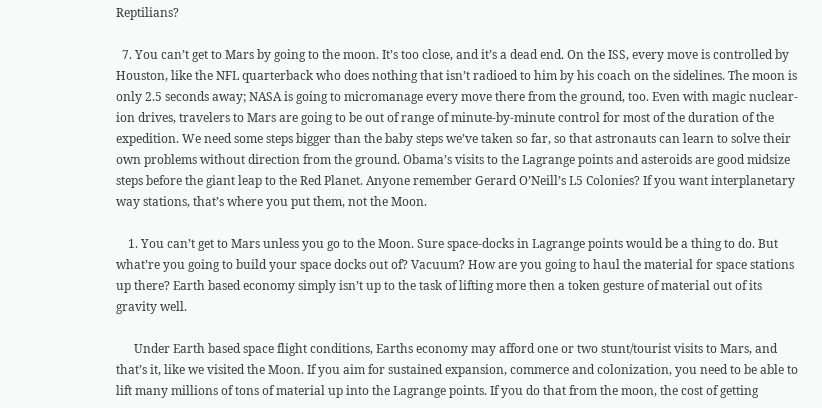Reptilians?

  7. You can’t get to Mars by going to the moon. It’s too close, and it’s a dead end. On the ISS, every move is controlled by Houston, like the NFL quarterback who does nothing that isn’t radioed to him by his coach on the sidelines. The moon is only 2.5 seconds away; NASA is going to micromanage every move there from the ground, too. Even with magic nuclear-ion drives, travelers to Mars are going to be out of range of minute-by-minute control for most of the duration of the expedition. We need some steps bigger than the baby steps we’ve taken so far, so that astronauts can learn to solve their own problems without direction from the ground. Obama’s visits to the Lagrange points and asteroids are good midsize steps before the giant leap to the Red Planet. Anyone remember Gerard O’Neill’s L5 Colonies? If you want interplanetary way stations, that’s where you put them, not the Moon.

    1. You can’t get to Mars unless you go to the Moon. Sure space-docks in Lagrange points would be a thing to do. But what’re you going to build your space docks out of? Vacuum? How are you going to haul the material for space stations up there? Earth based economy simply isn’t up to the task of lifting more then a token gesture of material out of its gravity well.

      Under Earth based space flight conditions, Earths economy may afford one or two stunt/tourist visits to Mars, and that’s it, like we visited the Moon. If you aim for sustained expansion, commerce and colonization, you need to be able to lift many millions of tons of material up into the Lagrange points. If you do that from the moon, the cost of getting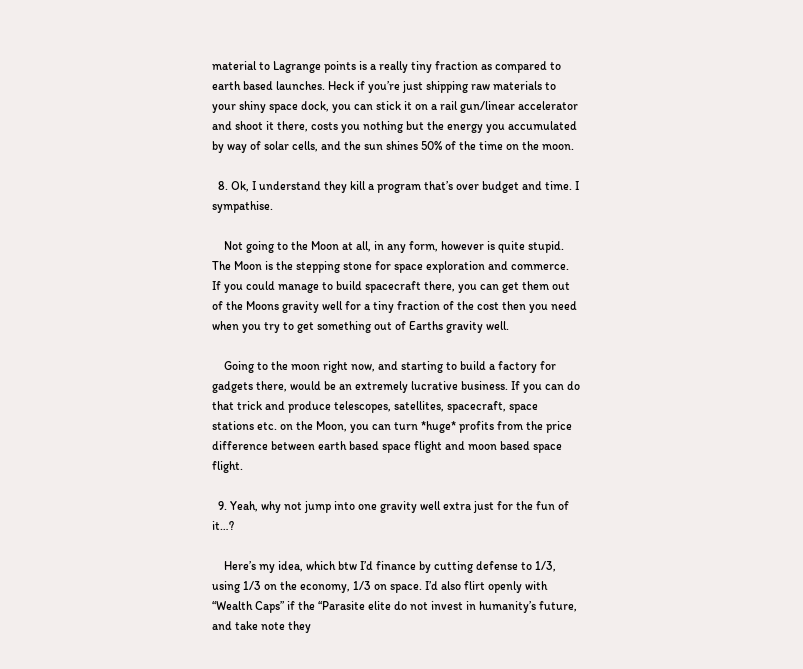material to Lagrange points is a really tiny fraction as compared to earth based launches. Heck if you’re just shipping raw materials to your shiny space dock, you can stick it on a rail gun/linear accelerator and shoot it there, costs you nothing but the energy you accumulated by way of solar cells, and the sun shines 50% of the time on the moon.

  8. Ok, I understand they kill a program that’s over budget and time. I sympathise.

    Not going to the Moon at all, in any form, however is quite stupid. The Moon is the stepping stone for space exploration and commerce. If you could manage to build spacecraft there, you can get them out of the Moons gravity well for a tiny fraction of the cost then you need when you try to get something out of Earths gravity well.

    Going to the moon right now, and starting to build a factory for gadgets there, would be an extremely lucrative business. If you can do that trick and produce telescopes, satellites, spacecraft, space stations etc. on the Moon, you can turn *huge* profits from the price difference between earth based space flight and moon based space flight.

  9. Yeah, why not jump into one gravity well extra just for the fun of it…?

    Here’s my idea, which btw I’d finance by cutting defense to 1/3, using 1/3 on the economy, 1/3 on space. I’d also flirt openly with “Wealth Caps” if the “Parasite elite do not invest in humanity’s future, and take note they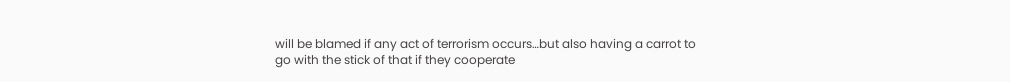will be blamed if any act of terrorism occurs…but also having a carrot to go with the stick of that if they cooperate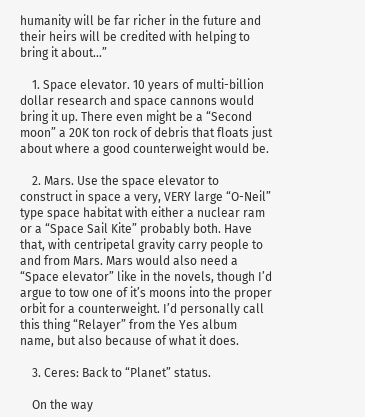humanity will be far richer in the future and their heirs will be credited with helping to bring it about…”

    1. Space elevator. 10 years of multi-billion dollar research and space cannons would bring it up. There even might be a “Second moon” a 20K ton rock of debris that floats just about where a good counterweight would be.

    2. Mars. Use the space elevator to construct in space a very, VERY large “O-Neil” type space habitat with either a nuclear ram or a “Space Sail Kite” probably both. Have that, with centripetal gravity carry people to and from Mars. Mars would also need a “Space elevator” like in the novels, though I’d argue to tow one of it’s moons into the proper orbit for a counterweight. I’d personally call this thing “Relayer” from the Yes album name, but also because of what it does.

    3. Ceres: Back to “Planet” status.

    On the way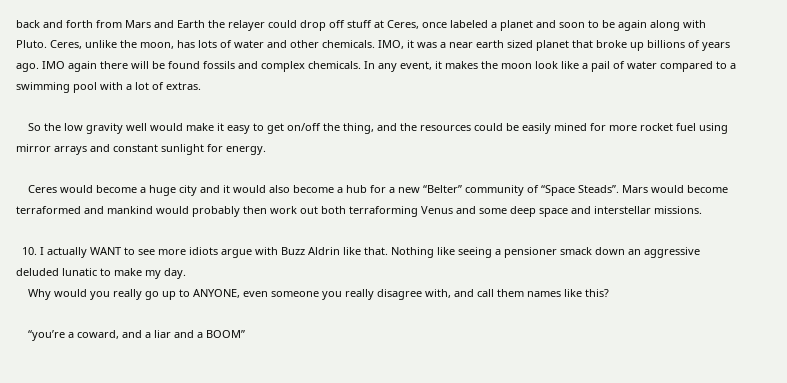back and forth from Mars and Earth the relayer could drop off stuff at Ceres, once labeled a planet and soon to be again along with Pluto. Ceres, unlike the moon, has lots of water and other chemicals. IMO, it was a near earth sized planet that broke up billions of years ago. IMO again there will be found fossils and complex chemicals. In any event, it makes the moon look like a pail of water compared to a swimming pool with a lot of extras.

    So the low gravity well would make it easy to get on/off the thing, and the resources could be easily mined for more rocket fuel using mirror arrays and constant sunlight for energy.

    Ceres would become a huge city and it would also become a hub for a new “Belter” community of “Space Steads”. Mars would become terraformed and mankind would probably then work out both terraforming Venus and some deep space and interstellar missions.

  10. I actually WANT to see more idiots argue with Buzz Aldrin like that. Nothing like seeing a pensioner smack down an aggressive deluded lunatic to make my day.
    Why would you really go up to ANYONE, even someone you really disagree with, and call them names like this?

    “you’re a coward, and a liar and a BOOM”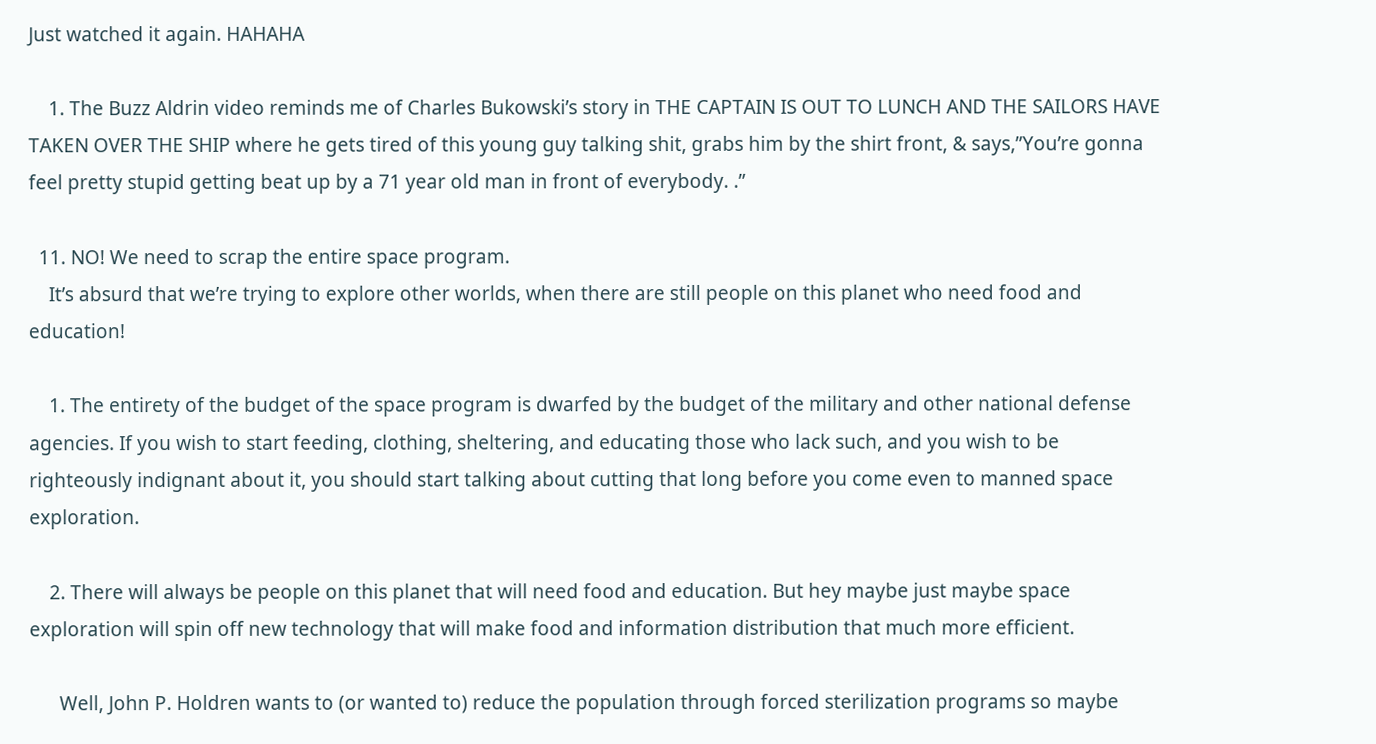Just watched it again. HAHAHA

    1. The Buzz Aldrin video reminds me of Charles Bukowski’s story in THE CAPTAIN IS OUT TO LUNCH AND THE SAILORS HAVE TAKEN OVER THE SHIP where he gets tired of this young guy talking shit, grabs him by the shirt front, & says,”You’re gonna feel pretty stupid getting beat up by a 71 year old man in front of everybody. .”

  11. NO! We need to scrap the entire space program.
    It’s absurd that we’re trying to explore other worlds, when there are still people on this planet who need food and education!

    1. The entirety of the budget of the space program is dwarfed by the budget of the military and other national defense agencies. If you wish to start feeding, clothing, sheltering, and educating those who lack such, and you wish to be righteously indignant about it, you should start talking about cutting that long before you come even to manned space exploration.

    2. There will always be people on this planet that will need food and education. But hey maybe just maybe space exploration will spin off new technology that will make food and information distribution that much more efficient.

      Well, John P. Holdren wants to (or wanted to) reduce the population through forced sterilization programs so maybe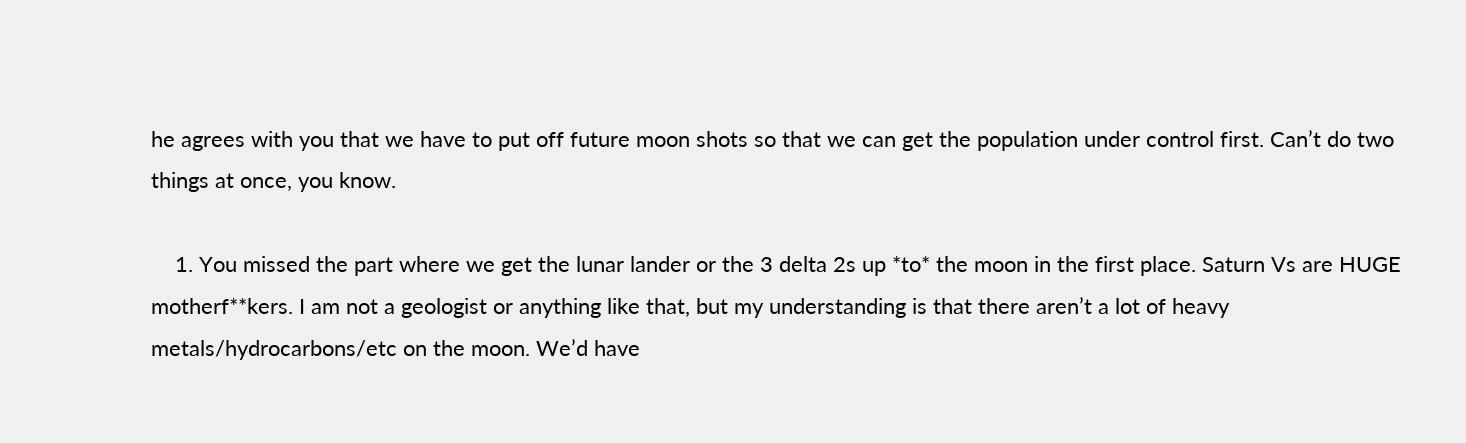he agrees with you that we have to put off future moon shots so that we can get the population under control first. Can’t do two things at once, you know.

    1. You missed the part where we get the lunar lander or the 3 delta 2s up *to* the moon in the first place. Saturn Vs are HUGE motherf**kers. I am not a geologist or anything like that, but my understanding is that there aren’t a lot of heavy metals/hydrocarbons/etc on the moon. We’d have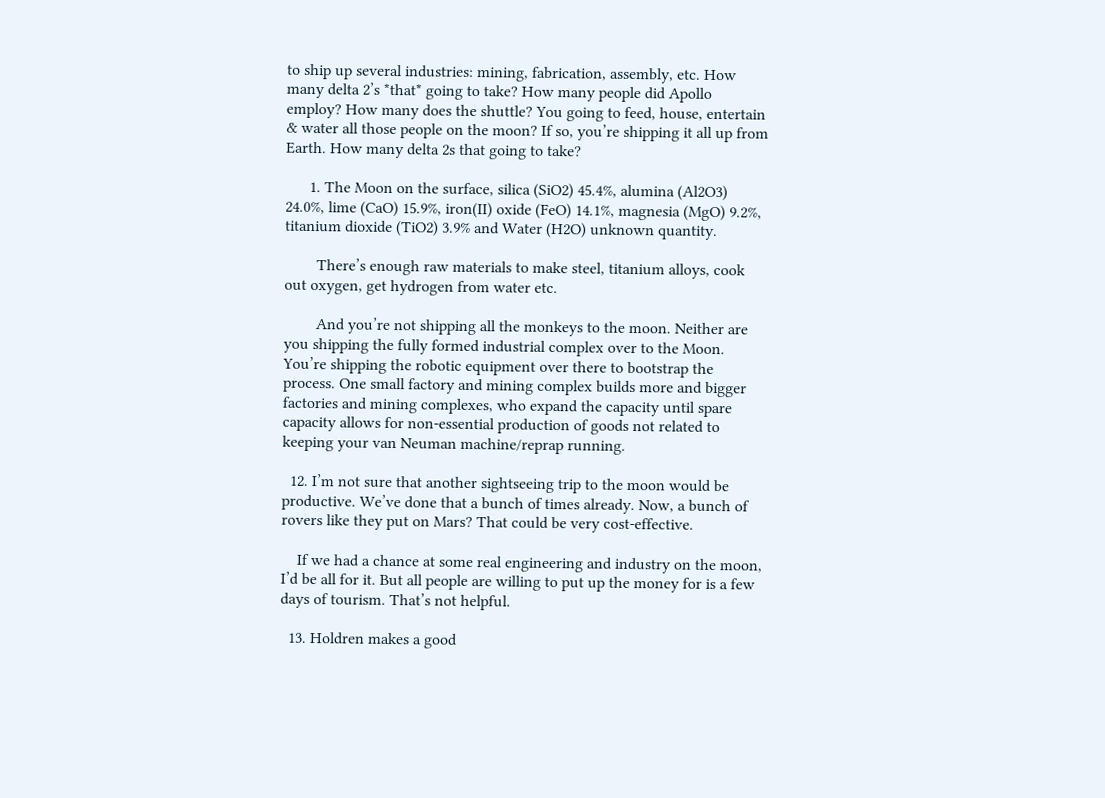to ship up several industries: mining, fabrication, assembly, etc. How many delta 2’s *that* going to take? How many people did Apollo employ? How many does the shuttle? You going to feed, house, entertain & water all those people on the moon? If so, you’re shipping it all up from Earth. How many delta 2s that going to take?

      1. The Moon on the surface, silica (SiO2) 45.4%, alumina (Al2O3) 24.0%, lime (CaO) 15.9%, iron(II) oxide (FeO) 14.1%, magnesia (MgO) 9.2%, titanium dioxide (TiO2) 3.9% and Water (H2O) unknown quantity.

        There’s enough raw materials to make steel, titanium alloys, cook out oxygen, get hydrogen from water etc.

        And you’re not shipping all the monkeys to the moon. Neither are you shipping the fully formed industrial complex over to the Moon. You’re shipping the robotic equipment over there to bootstrap the process. One small factory and mining complex builds more and bigger factories and mining complexes, who expand the capacity until spare capacity allows for non-essential production of goods not related to keeping your van Neuman machine/reprap running.

  12. I’m not sure that another sightseeing trip to the moon would be productive. We’ve done that a bunch of times already. Now, a bunch of rovers like they put on Mars? That could be very cost-effective.

    If we had a chance at some real engineering and industry on the moon, I’d be all for it. But all people are willing to put up the money for is a few days of tourism. That’s not helpful.

  13. Holdren makes a good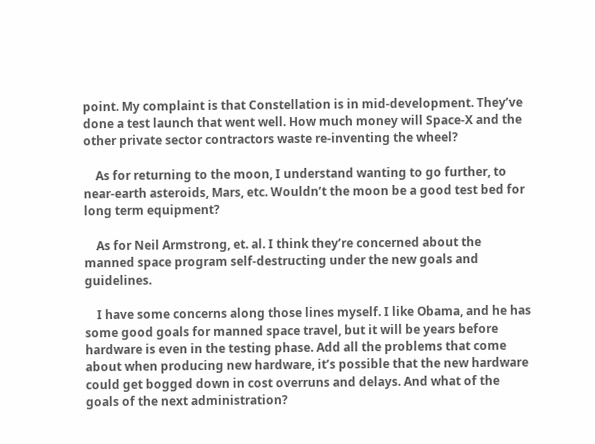point. My complaint is that Constellation is in mid-development. They’ve done a test launch that went well. How much money will Space-X and the other private sector contractors waste re-inventing the wheel?

    As for returning to the moon, I understand wanting to go further, to near-earth asteroids, Mars, etc. Wouldn’t the moon be a good test bed for long term equipment?

    As for Neil Armstrong, et. al. I think they’re concerned about the manned space program self-destructing under the new goals and guidelines.

    I have some concerns along those lines myself. I like Obama, and he has some good goals for manned space travel, but it will be years before hardware is even in the testing phase. Add all the problems that come about when producing new hardware, it’s possible that the new hardware could get bogged down in cost overruns and delays. And what of the goals of the next administration?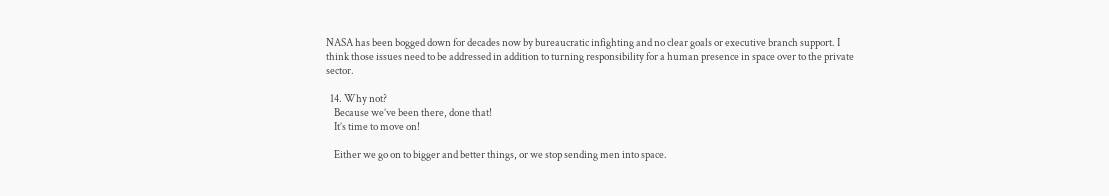NASA has been bogged down for decades now by bureaucratic infighting and no clear goals or executive branch support. I think those issues need to be addressed in addition to turning responsibility for a human presence in space over to the private sector.

  14. Why not?
    Because we’ve been there, done that!
    It’s time to move on!

    Either we go on to bigger and better things, or we stop sending men into space.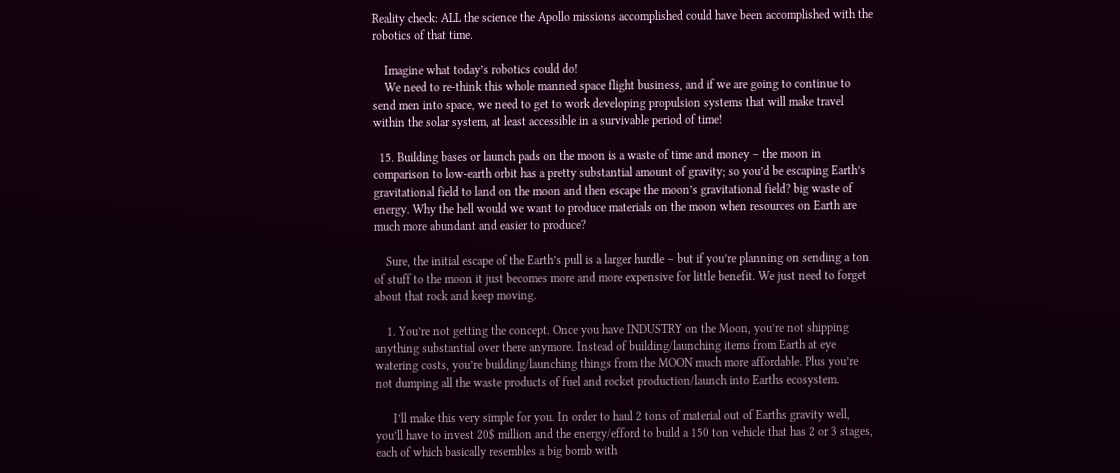Reality check: ALL the science the Apollo missions accomplished could have been accomplished with the robotics of that time.

    Imagine what today’s robotics could do!
    We need to re-think this whole manned space flight business, and if we are going to continue to send men into space, we need to get to work developing propulsion systems that will make travel within the solar system, at least accessible in a survivable period of time!

  15. Building bases or launch pads on the moon is a waste of time and money – the moon in comparison to low-earth orbit has a pretty substantial amount of gravity; so you’d be escaping Earth’s gravitational field to land on the moon and then escape the moon’s gravitational field? big waste of energy. Why the hell would we want to produce materials on the moon when resources on Earth are much more abundant and easier to produce?

    Sure, the initial escape of the Earth’s pull is a larger hurdle – but if you’re planning on sending a ton of stuff to the moon it just becomes more and more expensive for little benefit. We just need to forget about that rock and keep moving.

    1. You’re not getting the concept. Once you have INDUSTRY on the Moon, you’re not shipping anything substantial over there anymore. Instead of building/launching items from Earth at eye watering costs, you’re building/launching things from the MOON much more affordable. Plus you’re not dumping all the waste products of fuel and rocket production/launch into Earths ecosystem.

      I’ll make this very simple for you. In order to haul 2 tons of material out of Earths gravity well, you’ll have to invest 20$ million and the energy/efford to build a 150 ton vehicle that has 2 or 3 stages, each of which basically resembles a big bomb with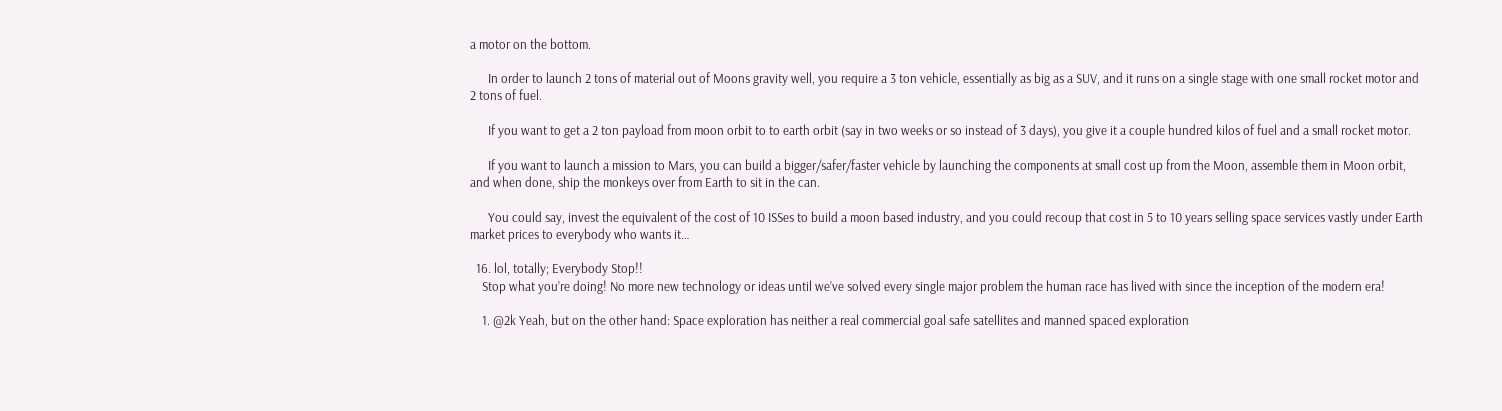a motor on the bottom.

      In order to launch 2 tons of material out of Moons gravity well, you require a 3 ton vehicle, essentially as big as a SUV, and it runs on a single stage with one small rocket motor and 2 tons of fuel.

      If you want to get a 2 ton payload from moon orbit to to earth orbit (say in two weeks or so instead of 3 days), you give it a couple hundred kilos of fuel and a small rocket motor.

      If you want to launch a mission to Mars, you can build a bigger/safer/faster vehicle by launching the components at small cost up from the Moon, assemble them in Moon orbit, and when done, ship the monkeys over from Earth to sit in the can.

      You could say, invest the equivalent of the cost of 10 ISSes to build a moon based industry, and you could recoup that cost in 5 to 10 years selling space services vastly under Earth market prices to everybody who wants it…

  16. lol, totally; Everybody Stop!!
    Stop what you’re doing! No more new technology or ideas until we’ve solved every single major problem the human race has lived with since the inception of the modern era!

    1. @2k Yeah, but on the other hand: Space exploration has neither a real commercial goal safe satellites and manned spaced exploration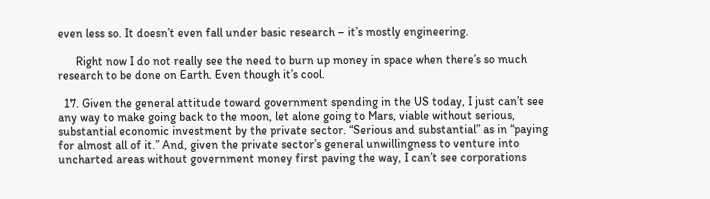even less so. It doesn’t even fall under basic research – it’s mostly engineering.

      Right now I do not really see the need to burn up money in space when there’s so much research to be done on Earth. Even though it’s cool.

  17. Given the general attitude toward government spending in the US today, I just can’t see any way to make going back to the moon, let alone going to Mars, viable without serious, substantial economic investment by the private sector. “Serious and substantial” as in “paying for almost all of it.” And, given the private sector’s general unwillingness to venture into uncharted areas without government money first paving the way, I can’t see corporations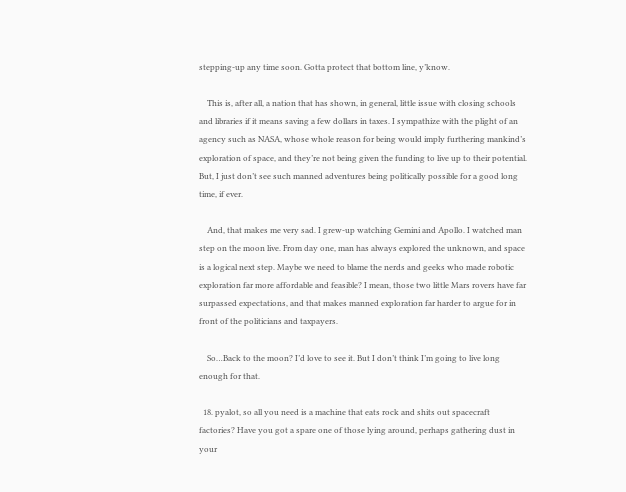stepping-up any time soon. Gotta protect that bottom line, y’know.

    This is, after all, a nation that has shown, in general, little issue with closing schools and libraries if it means saving a few dollars in taxes. I sympathize with the plight of an agency such as NASA, whose whole reason for being would imply furthering mankind’s exploration of space, and they’re not being given the funding to live up to their potential. But, I just don’t see such manned adventures being politically possible for a good long time, if ever.

    And, that makes me very sad. I grew-up watching Gemini and Apollo. I watched man step on the moon live. From day one, man has always explored the unknown, and space is a logical next step. Maybe we need to blame the nerds and geeks who made robotic exploration far more affordable and feasible? I mean, those two little Mars rovers have far surpassed expectations, and that makes manned exploration far harder to argue for in front of the politicians and taxpayers.

    So…Back to the moon? I’d love to see it. But I don’t think I’m going to live long enough for that.

  18. pyalot, so all you need is a machine that eats rock and shits out spacecraft factories? Have you got a spare one of those lying around, perhaps gathering dust in your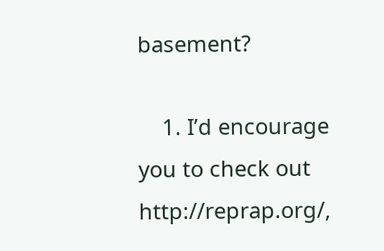basement?

    1. I’d encourage you to check out http://reprap.org/,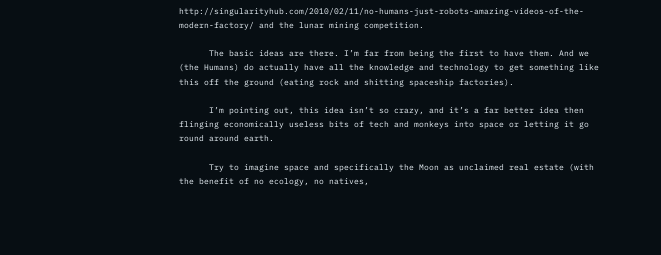http://singularityhub.com/2010/02/11/no-humans-just-robots-amazing-videos-of-the-modern-factory/ and the lunar mining competition.

      The basic ideas are there. I’m far from being the first to have them. And we (the Humans) do actually have all the knowledge and technology to get something like this off the ground (eating rock and shitting spaceship factories).

      I’m pointing out, this idea isn’t so crazy, and it’s a far better idea then flinging economically useless bits of tech and monkeys into space or letting it go round around earth.

      Try to imagine space and specifically the Moon as unclaimed real estate (with the benefit of no ecology, no natives,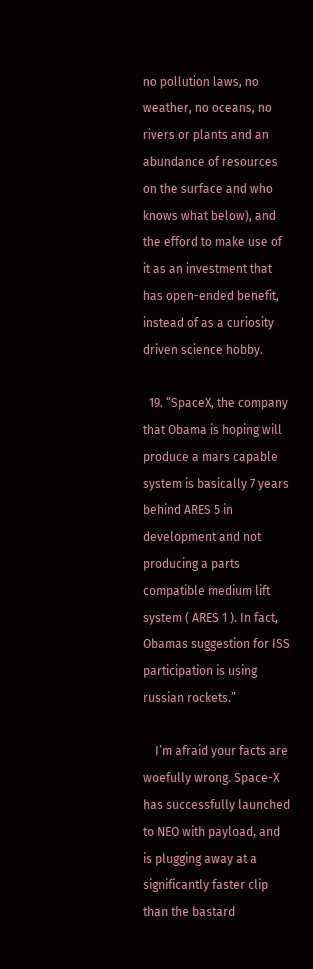no pollution laws, no weather, no oceans, no rivers or plants and an abundance of resources on the surface and who knows what below), and the efford to make use of it as an investment that has open-ended benefit, instead of as a curiosity driven science hobby.

  19. “SpaceX, the company that Obama is hoping will produce a mars capable system is basically 7 years behind ARES 5 in development and not producing a parts compatible medium lift system ( ARES 1 ). In fact, Obamas suggestion for ISS participation is using russian rockets.”

    I’m afraid your facts are woefully wrong. Space-X has successfully launched to NEO with payload, and is plugging away at a significantly faster clip than the bastard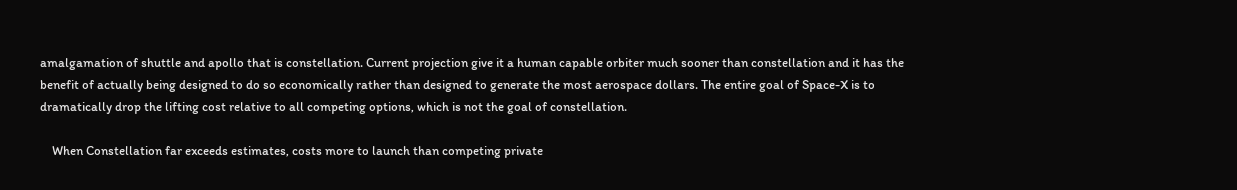amalgamation of shuttle and apollo that is constellation. Current projection give it a human capable orbiter much sooner than constellation and it has the benefit of actually being designed to do so economically rather than designed to generate the most aerospace dollars. The entire goal of Space-X is to dramatically drop the lifting cost relative to all competing options, which is not the goal of constellation.

    When Constellation far exceeds estimates, costs more to launch than competing private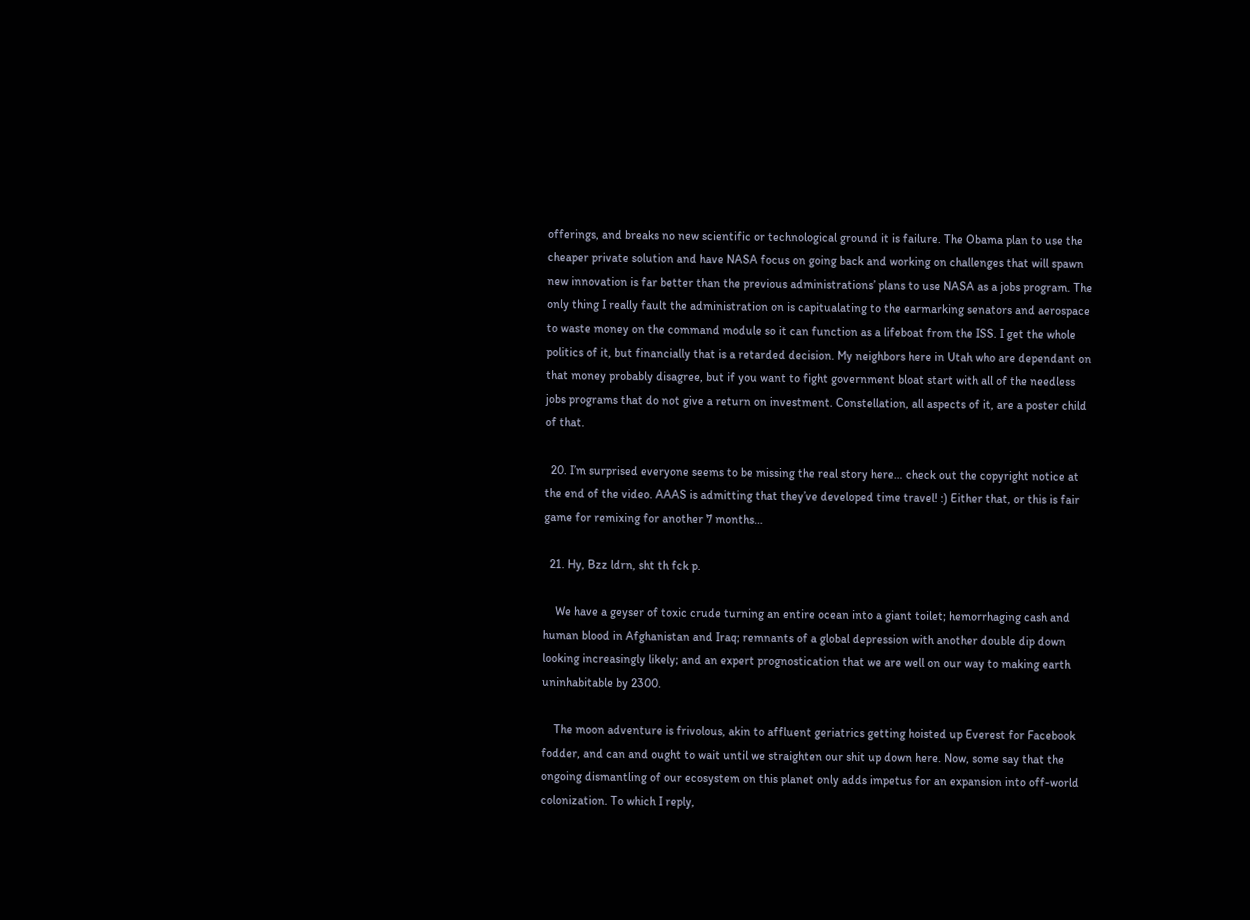offerings, and breaks no new scientific or technological ground it is failure. The Obama plan to use the cheaper private solution and have NASA focus on going back and working on challenges that will spawn new innovation is far better than the previous administrations’ plans to use NASA as a jobs program. The only thing I really fault the administration on is capitualating to the earmarking senators and aerospace to waste money on the command module so it can function as a lifeboat from the ISS. I get the whole politics of it, but financially that is a retarded decision. My neighbors here in Utah who are dependant on that money probably disagree, but if you want to fight government bloat start with all of the needless jobs programs that do not give a return on investment. Constellation, all aspects of it, are a poster child of that.

  20. I’m surprised everyone seems to be missing the real story here… check out the copyright notice at the end of the video. AAAS is admitting that they’ve developed time travel! :) Either that, or this is fair game for remixing for another 7 months…

  21. Hy, Bzz ldrn, sht th fck p.

    We have a geyser of toxic crude turning an entire ocean into a giant toilet; hemorrhaging cash and human blood in Afghanistan and Iraq; remnants of a global depression with another double dip down looking increasingly likely; and an expert prognostication that we are well on our way to making earth uninhabitable by 2300.

    The moon adventure is frivolous, akin to affluent geriatrics getting hoisted up Everest for Facebook fodder, and can and ought to wait until we straighten our shit up down here. Now, some say that the ongoing dismantling of our ecosystem on this planet only adds impetus for an expansion into off-world colonization. To which I reply,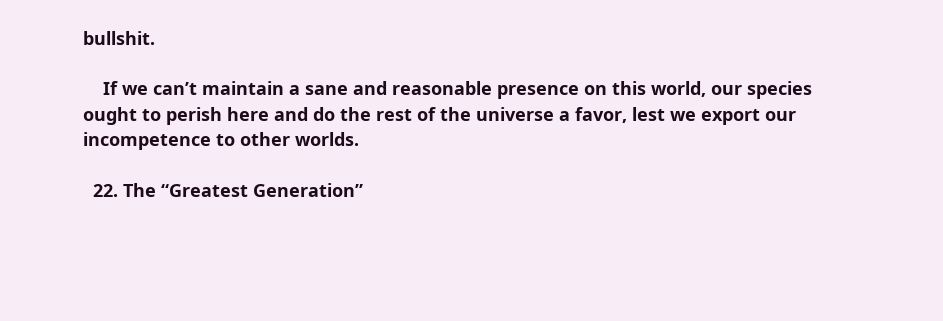bullshit.

    If we can’t maintain a sane and reasonable presence on this world, our species ought to perish here and do the rest of the universe a favor, lest we export our incompetence to other worlds.

  22. The “Greatest Generation”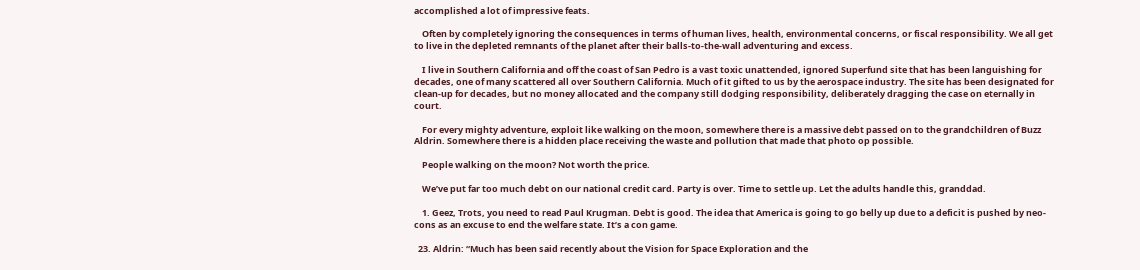accomplished a lot of impressive feats.

    Often by completely ignoring the consequences in terms of human lives, health, environmental concerns, or fiscal responsibility. We all get to live in the depleted remnants of the planet after their balls-to-the-wall adventuring and excess.

    I live in Southern California and off the coast of San Pedro is a vast toxic unattended, ignored Superfund site that has been languishing for decades, one of many scattered all over Southern California. Much of it gifted to us by the aerospace industry. The site has been designated for clean-up for decades, but no money allocated and the company still dodging responsibility, deliberately dragging the case on eternally in court.

    For every mighty adventure, exploit like walking on the moon, somewhere there is a massive debt passed on to the grandchildren of Buzz Aldrin. Somewhere there is a hidden place receiving the waste and pollution that made that photo op possible.

    People walking on the moon? Not worth the price.

    We’ve put far too much debt on our national credit card. Party is over. Time to settle up. Let the adults handle this, granddad.

    1. Geez, Trots, you need to read Paul Krugman. Debt is good. The idea that America is going to go belly up due to a deficit is pushed by neo-cons as an excuse to end the welfare state. It’s a con game.

  23. Aldrin: “Much has been said recently about the Vision for Space Exploration and the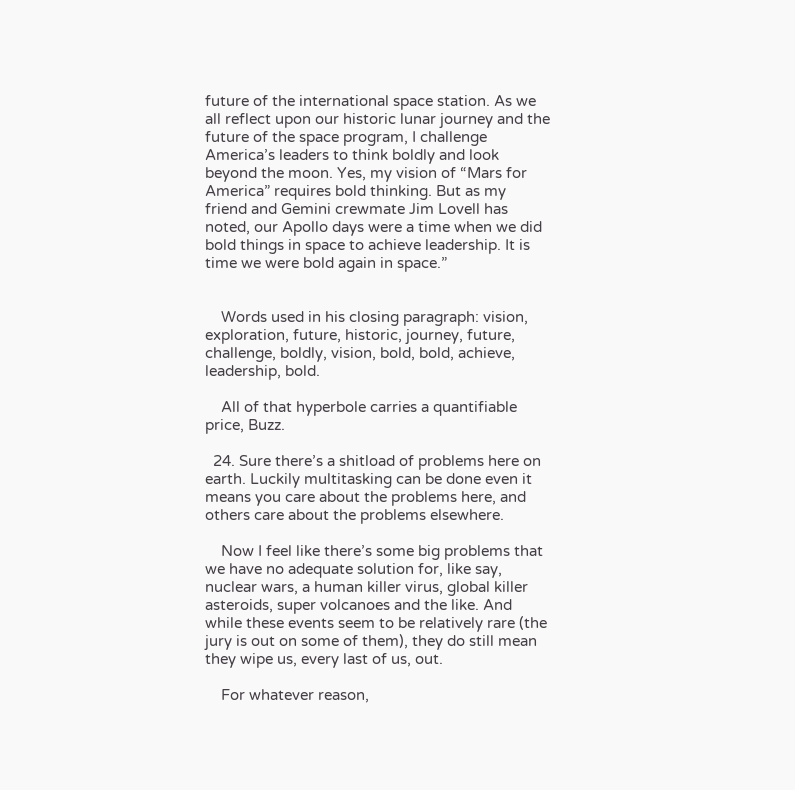future of the international space station. As we all reflect upon our historic lunar journey and the future of the space program, I challenge America’s leaders to think boldly and look beyond the moon. Yes, my vision of “Mars for America” requires bold thinking. But as my friend and Gemini crewmate Jim Lovell has noted, our Apollo days were a time when we did bold things in space to achieve leadership. It is time we were bold again in space.”


    Words used in his closing paragraph: vision, exploration, future, historic, journey, future, challenge, boldly, vision, bold, bold, achieve, leadership, bold.

    All of that hyperbole carries a quantifiable price, Buzz.

  24. Sure there’s a shitload of problems here on earth. Luckily multitasking can be done even it means you care about the problems here, and others care about the problems elsewhere.

    Now I feel like there’s some big problems that we have no adequate solution for, like say, nuclear wars, a human killer virus, global killer asteroids, super volcanoes and the like. And while these events seem to be relatively rare (the jury is out on some of them), they do still mean they wipe us, every last of us, out.

    For whatever reason,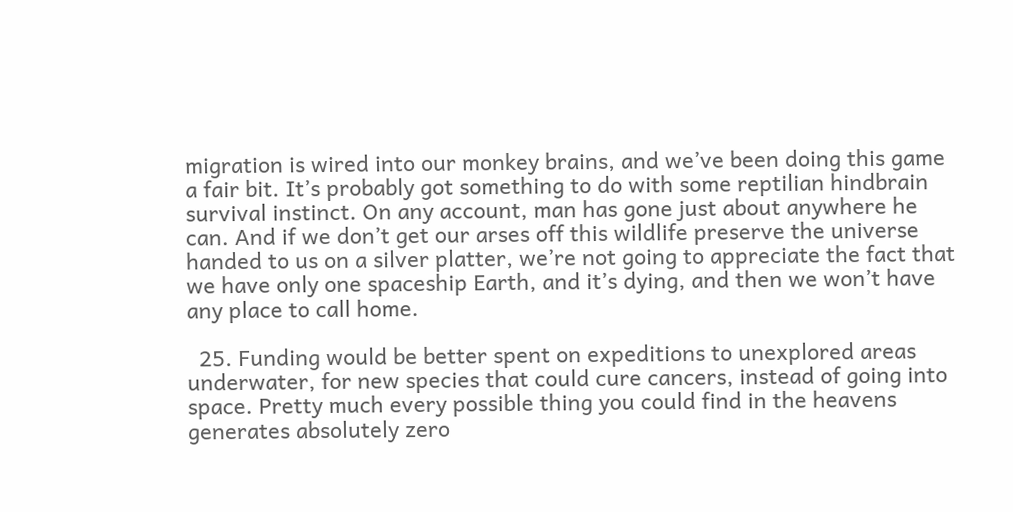migration is wired into our monkey brains, and we’ve been doing this game a fair bit. It’s probably got something to do with some reptilian hindbrain survival instinct. On any account, man has gone just about anywhere he can. And if we don’t get our arses off this wildlife preserve the universe handed to us on a silver platter, we’re not going to appreciate the fact that we have only one spaceship Earth, and it’s dying, and then we won’t have any place to call home.

  25. Funding would be better spent on expeditions to unexplored areas underwater, for new species that could cure cancers, instead of going into space. Pretty much every possible thing you could find in the heavens generates absolutely zero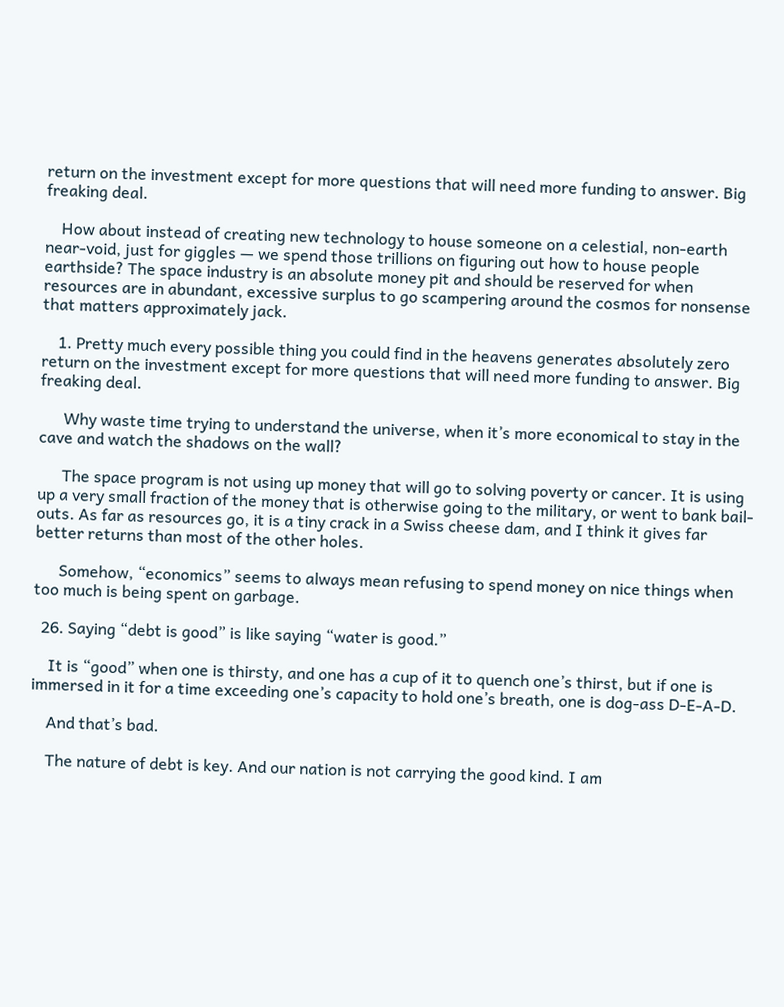return on the investment except for more questions that will need more funding to answer. Big freaking deal.

    How about instead of creating new technology to house someone on a celestial, non-earth near-void, just for giggles — we spend those trillions on figuring out how to house people earthside? The space industry is an absolute money pit and should be reserved for when resources are in abundant, excessive surplus to go scampering around the cosmos for nonsense that matters approximately jack.

    1. Pretty much every possible thing you could find in the heavens generates absolutely zero return on the investment except for more questions that will need more funding to answer. Big freaking deal.

      Why waste time trying to understand the universe, when it’s more economical to stay in the cave and watch the shadows on the wall?

      The space program is not using up money that will go to solving poverty or cancer. It is using up a very small fraction of the money that is otherwise going to the military, or went to bank bail-outs. As far as resources go, it is a tiny crack in a Swiss cheese dam, and I think it gives far better returns than most of the other holes.

      Somehow, “economics” seems to always mean refusing to spend money on nice things when too much is being spent on garbage.

  26. Saying “debt is good” is like saying “water is good.”

    It is “good” when one is thirsty, and one has a cup of it to quench one’s thirst, but if one is immersed in it for a time exceeding one’s capacity to hold one’s breath, one is dog-ass D-E-A-D.

    And that’s bad.

    The nature of debt is key. And our nation is not carrying the good kind. I am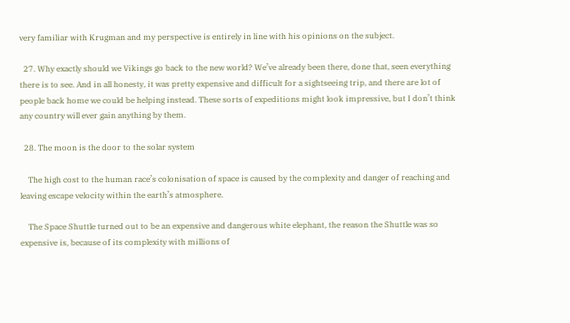very familiar with Krugman and my perspective is entirely in line with his opinions on the subject.

  27. Why exactly should we Vikings go back to the new world? We’ve already been there, done that, seen everything there is to see. And in all honesty, it was pretty expensive and difficult for a sightseeing trip, and there are lot of people back home we could be helping instead. These sorts of expeditions might look impressive, but I don’t think any country will ever gain anything by them.

  28. The moon is the door to the solar system

    The high cost to the human race’s colonisation of space is caused by the complexity and danger of reaching and leaving escape velocity within the earth’s atmosphere.

    The Space Shuttle turned out to be an expensive and dangerous white elephant, the reason the Shuttle was so expensive is, because of its complexity with millions of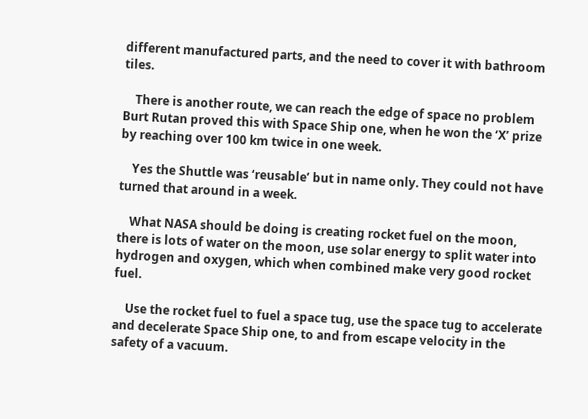different manufactured parts, and the need to cover it with bathroom tiles.

    There is another route, we can reach the edge of space no problem Burt Rutan proved this with Space Ship one, when he won the ‘X’ prize by reaching over 100 km twice in one week.

    Yes the Shuttle was ‘reusable’ but in name only. They could not have turned that around in a week.

    What NASA should be doing is creating rocket fuel on the moon, there is lots of water on the moon, use solar energy to split water into hydrogen and oxygen, which when combined make very good rocket fuel.

    Use the rocket fuel to fuel a space tug, use the space tug to accelerate and decelerate Space Ship one, to and from escape velocity in the safety of a vacuum.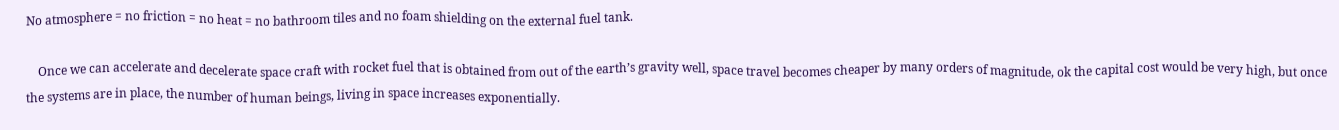No atmosphere = no friction = no heat = no bathroom tiles and no foam shielding on the external fuel tank.

    Once we can accelerate and decelerate space craft with rocket fuel that is obtained from out of the earth’s gravity well, space travel becomes cheaper by many orders of magnitude, ok the capital cost would be very high, but once the systems are in place, the number of human beings, living in space increases exponentially.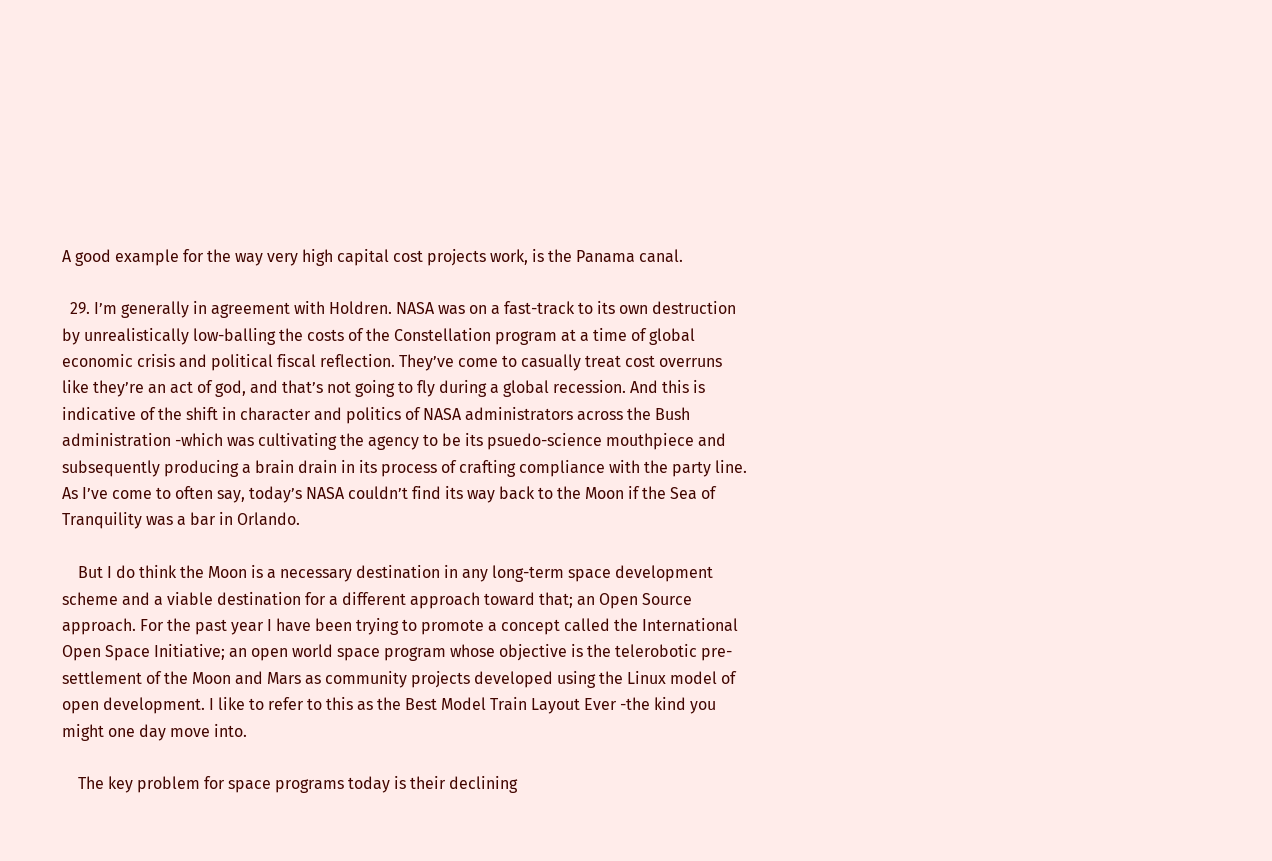A good example for the way very high capital cost projects work, is the Panama canal.

  29. I’m generally in agreement with Holdren. NASA was on a fast-track to its own destruction by unrealistically low-balling the costs of the Constellation program at a time of global economic crisis and political fiscal reflection. They’ve come to casually treat cost overruns like they’re an act of god, and that’s not going to fly during a global recession. And this is indicative of the shift in character and politics of NASA administrators across the Bush administration -which was cultivating the agency to be its psuedo-science mouthpiece and subsequently producing a brain drain in its process of crafting compliance with the party line. As I’ve come to often say, today’s NASA couldn’t find its way back to the Moon if the Sea of Tranquility was a bar in Orlando.

    But I do think the Moon is a necessary destination in any long-term space development scheme and a viable destination for a different approach toward that; an Open Source approach. For the past year I have been trying to promote a concept called the International Open Space Initiative; an open world space program whose objective is the telerobotic pre-settlement of the Moon and Mars as community projects developed using the Linux model of open development. I like to refer to this as the Best Model Train Layout Ever -the kind you might one day move into.

    The key problem for space programs today is their declining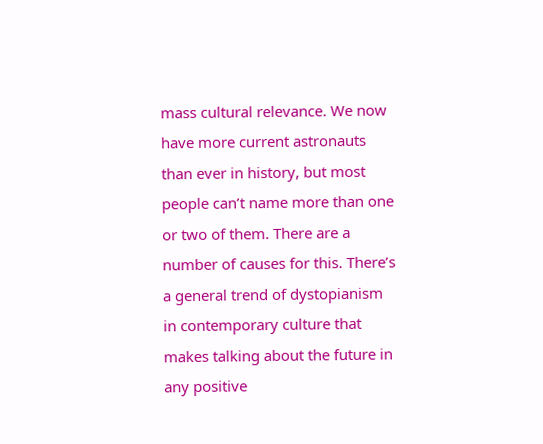mass cultural relevance. We now have more current astronauts than ever in history, but most people can’t name more than one or two of them. There are a number of causes for this. There’s a general trend of dystopianism in contemporary culture that makes talking about the future in any positive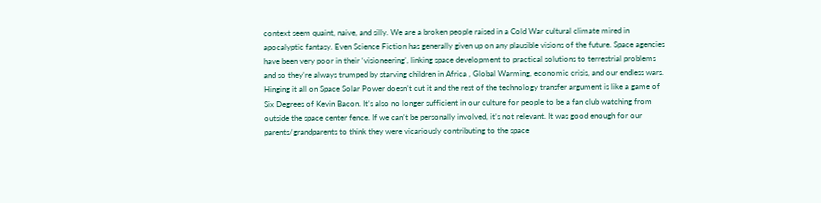context seem quaint, naive, and silly. We are a broken people raised in a Cold War cultural climate mired in apocalyptic fantasy. Even Science Fiction has generally given up on any plausible visions of the future. Space agencies have been very poor in their ‘visioneering’, linking space development to practical solutions to terrestrial problems and so they’re always trumped by starving children in Africa , Global Warming, economic crisis, and our endless wars. Hinging it all on Space Solar Power doesn’t cut it and the rest of the technology transfer argument is like a game of Six Degrees of Kevin Bacon. It’s also no longer sufficient in our culture for people to be a fan club watching from outside the space center fence. If we can’t be personally involved, it’s not relevant. It was good enough for our parents/grandparents to think they were vicariously contributing to the space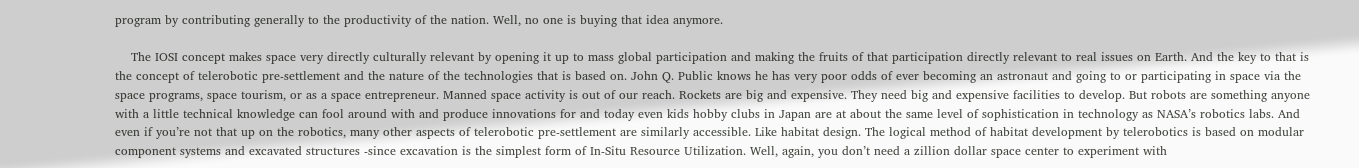program by contributing generally to the productivity of the nation. Well, no one is buying that idea anymore.

    The IOSI concept makes space very directly culturally relevant by opening it up to mass global participation and making the fruits of that participation directly relevant to real issues on Earth. And the key to that is the concept of telerobotic pre-settlement and the nature of the technologies that is based on. John Q. Public knows he has very poor odds of ever becoming an astronaut and going to or participating in space via the space programs, space tourism, or as a space entrepreneur. Manned space activity is out of our reach. Rockets are big and expensive. They need big and expensive facilities to develop. But robots are something anyone with a little technical knowledge can fool around with and produce innovations for and today even kids hobby clubs in Japan are at about the same level of sophistication in technology as NASA’s robotics labs. And even if you’re not that up on the robotics, many other aspects of telerobotic pre-settlement are similarly accessible. Like habitat design. The logical method of habitat development by telerobotics is based on modular component systems and excavated structures -since excavation is the simplest form of In-Situ Resource Utilization. Well, again, you don’t need a zillion dollar space center to experiment with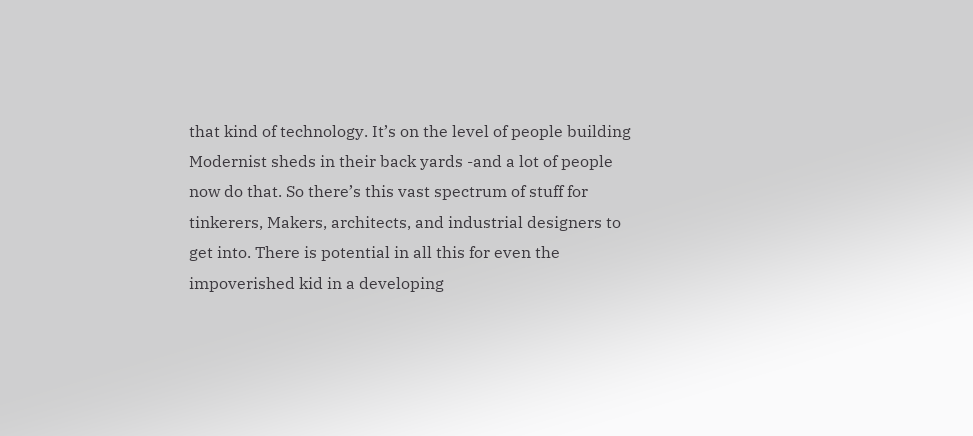that kind of technology. It’s on the level of people building Modernist sheds in their back yards -and a lot of people now do that. So there’s this vast spectrum of stuff for tinkerers, Makers, architects, and industrial designers to get into. There is potential in all this for even the impoverished kid in a developing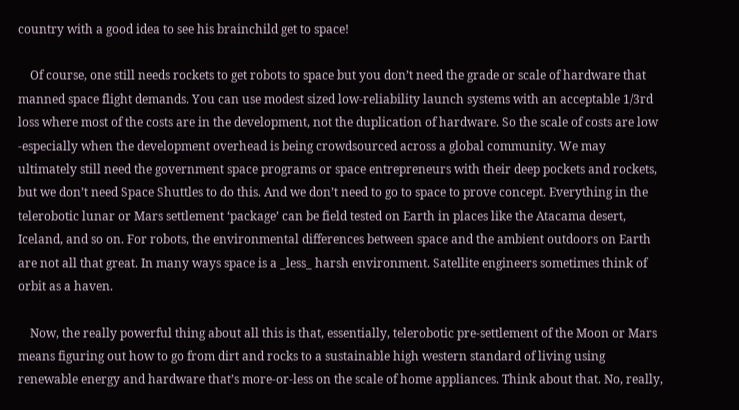country with a good idea to see his brainchild get to space!

    Of course, one still needs rockets to get robots to space but you don’t need the grade or scale of hardware that manned space flight demands. You can use modest sized low-reliability launch systems with an acceptable 1/3rd loss where most of the costs are in the development, not the duplication of hardware. So the scale of costs are low -especially when the development overhead is being crowdsourced across a global community. We may ultimately still need the government space programs or space entrepreneurs with their deep pockets and rockets, but we don’t need Space Shuttles to do this. And we don’t need to go to space to prove concept. Everything in the telerobotic lunar or Mars settlement ‘package’ can be field tested on Earth in places like the Atacama desert, Iceland, and so on. For robots, the environmental differences between space and the ambient outdoors on Earth are not all that great. In many ways space is a _less_ harsh environment. Satellite engineers sometimes think of orbit as a haven.

    Now, the really powerful thing about all this is that, essentially, telerobotic pre-settlement of the Moon or Mars means figuring out how to go from dirt and rocks to a sustainable high western standard of living using renewable energy and hardware that’s more-or-less on the scale of home appliances. Think about that. No, really,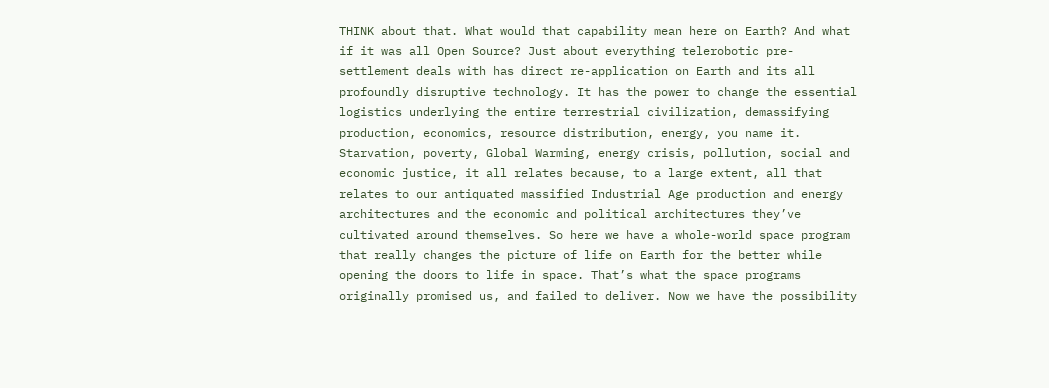THINK about that. What would that capability mean here on Earth? And what if it was all Open Source? Just about everything telerobotic pre-settlement deals with has direct re-application on Earth and its all profoundly disruptive technology. It has the power to change the essential logistics underlying the entire terrestrial civilization, demassifying production, economics, resource distribution, energy, you name it. Starvation, poverty, Global Warming, energy crisis, pollution, social and economic justice, it all relates because, to a large extent, all that relates to our antiquated massified Industrial Age production and energy architectures and the economic and political architectures they’ve cultivated around themselves. So here we have a whole-world space program that really changes the picture of life on Earth for the better while opening the doors to life in space. That’s what the space programs originally promised us, and failed to deliver. Now we have the possibility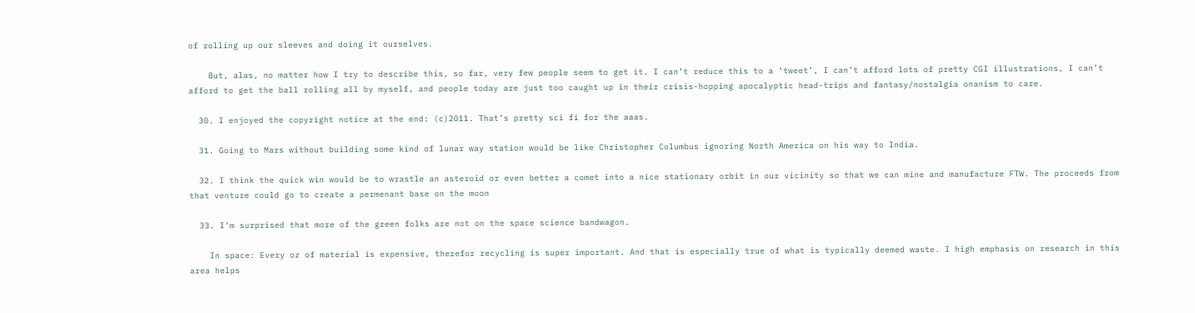of rolling up our sleeves and doing it ourselves.

    But, alas, no matter how I try to describe this, so far, very few people seem to get it. I can’t reduce this to a ‘tweet’, I can’t afford lots of pretty CGI illustrations, I can’t afford to get the ball rolling all by myself, and people today are just too caught up in their crisis-hopping apocalyptic head-trips and fantasy/nostalgia onanism to care.

  30. I enjoyed the copyright notice at the end: (c)2011. That’s pretty sci fi for the aaas.

  31. Going to Mars without building some kind of lunar way station would be like Christopher Columbus ignoring North America on his way to India.

  32. I think the quick win would be to wrastle an asteroid or even better a comet into a nice stationary orbit in our vicinity so that we can mine and manufacture FTW. The proceeds from that venture could go to create a permenant base on the moon

  33. I’m surprised that more of the green folks are not on the space science bandwagon.

    In space: Every oz of material is expensive, therefor recycling is super important. And that is especially true of what is typically deemed waste. I high emphasis on research in this area helps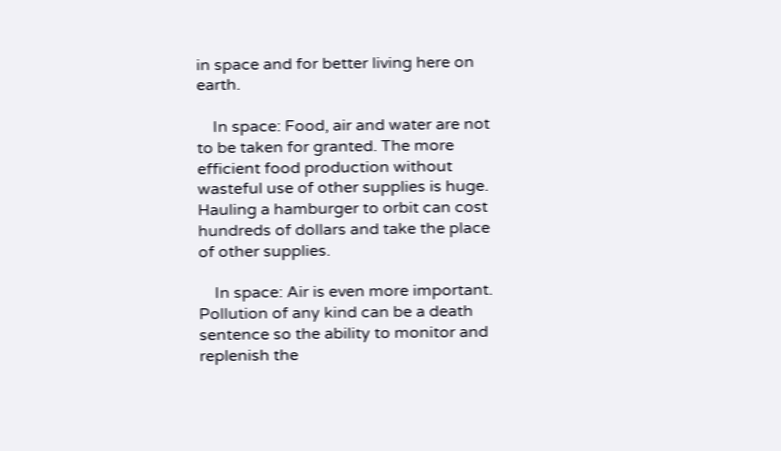in space and for better living here on earth.

    In space: Food, air and water are not to be taken for granted. The more efficient food production without wasteful use of other supplies is huge. Hauling a hamburger to orbit can cost hundreds of dollars and take the place of other supplies.

    In space: Air is even more important. Pollution of any kind can be a death sentence so the ability to monitor and replenish the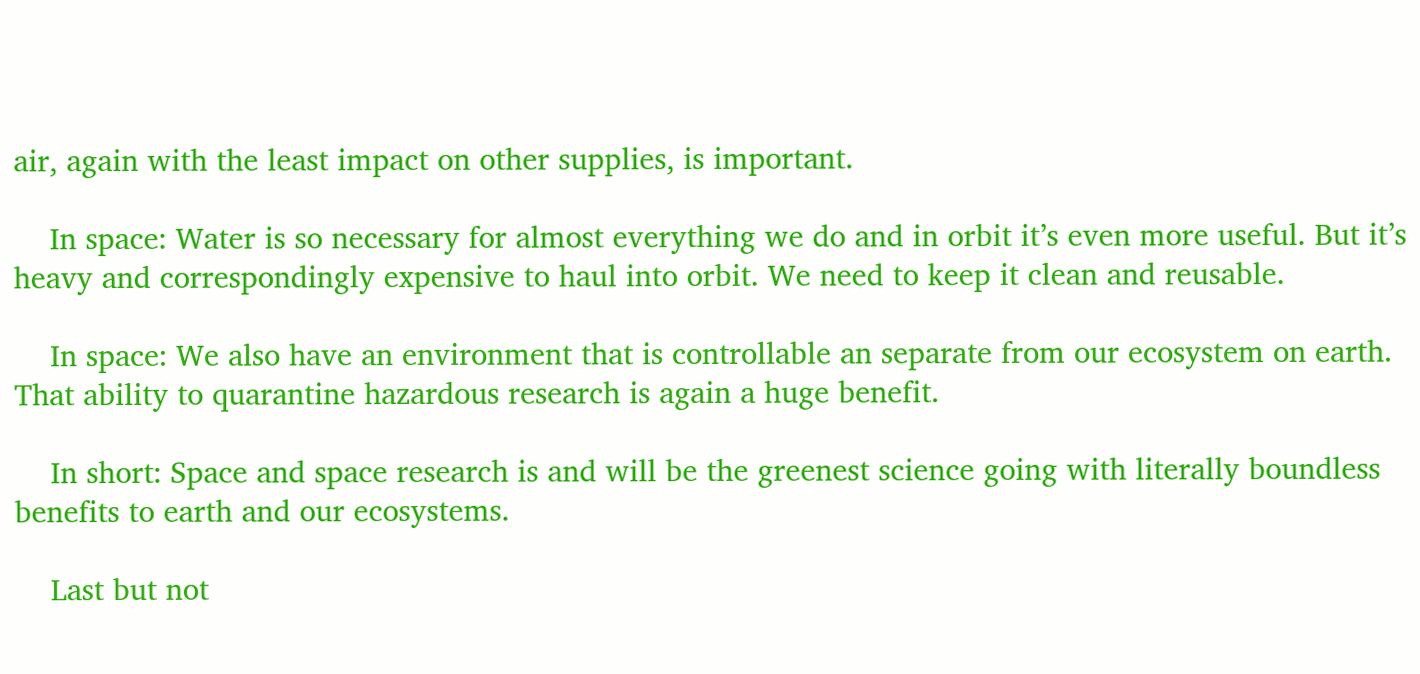air, again with the least impact on other supplies, is important.

    In space: Water is so necessary for almost everything we do and in orbit it’s even more useful. But it’s heavy and correspondingly expensive to haul into orbit. We need to keep it clean and reusable.

    In space: We also have an environment that is controllable an separate from our ecosystem on earth. That ability to quarantine hazardous research is again a huge benefit.

    In short: Space and space research is and will be the greenest science going with literally boundless benefits to earth and our ecosystems.

    Last but not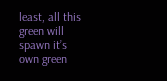least, all this green will spawn it’s own green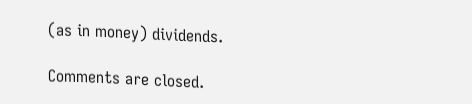(as in money) dividends.

Comments are closed.